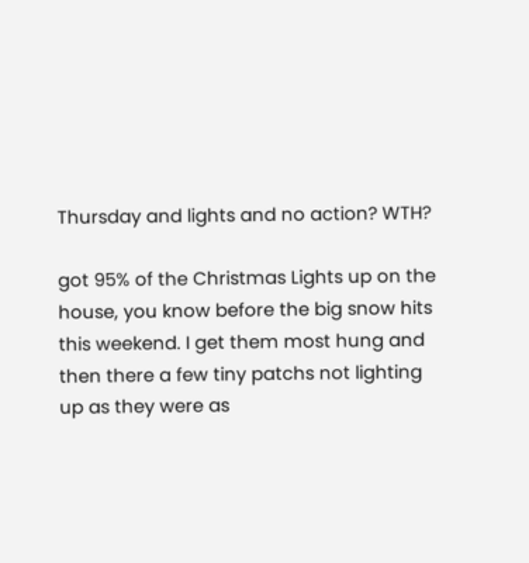Thursday and lights and no action? WTH?

got 95% of the Christmas Lights up on the house, you know before the big snow hits this weekend. I get them most hung and then there a few tiny patchs not lighting up as they were as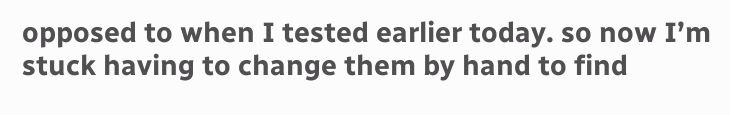opposed to when I tested earlier today. so now I’m stuck having to change them by hand to find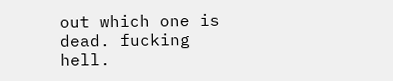out which one is dead. fucking hell.